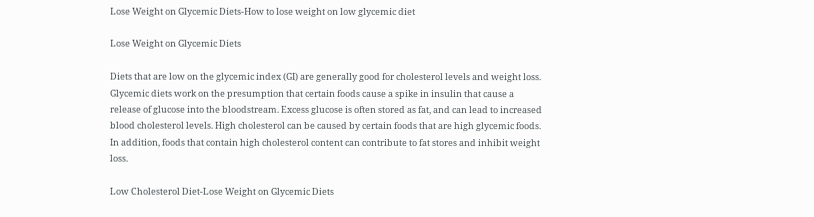Lose Weight on Glycemic Diets-How to lose weight on low glycemic diet

Lose Weight on Glycemic Diets

Diets that are low on the glycemic index (GI) are generally good for cholesterol levels and weight loss. Glycemic diets work on the presumption that certain foods cause a spike in insulin that cause a release of glucose into the bloodstream. Excess glucose is often stored as fat, and can lead to increased blood cholesterol levels. High cholesterol can be caused by certain foods that are high glycemic foods. In addition, foods that contain high cholesterol content can contribute to fat stores and inhibit weight loss.

Low Cholesterol Diet-Lose Weight on Glycemic Diets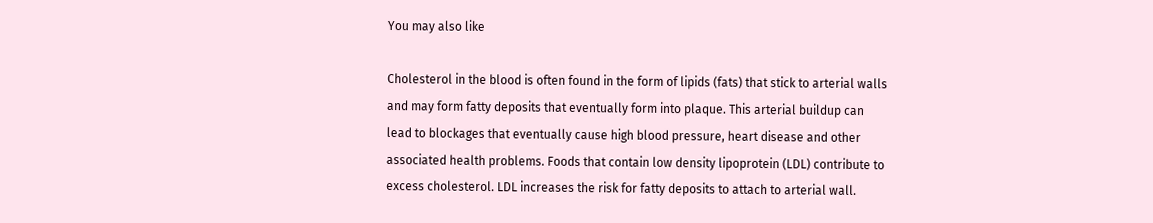You may also like

Cholesterol in the blood is often found in the form of lipids (fats) that stick to arterial walls and may form fatty deposits that eventually form into plaque. This arterial buildup can lead to blockages that eventually cause high blood pressure, heart disease and other associated health problems. Foods that contain low density lipoprotein (LDL) contribute to excess cholesterol. LDL increases the risk for fatty deposits to attach to arterial wall.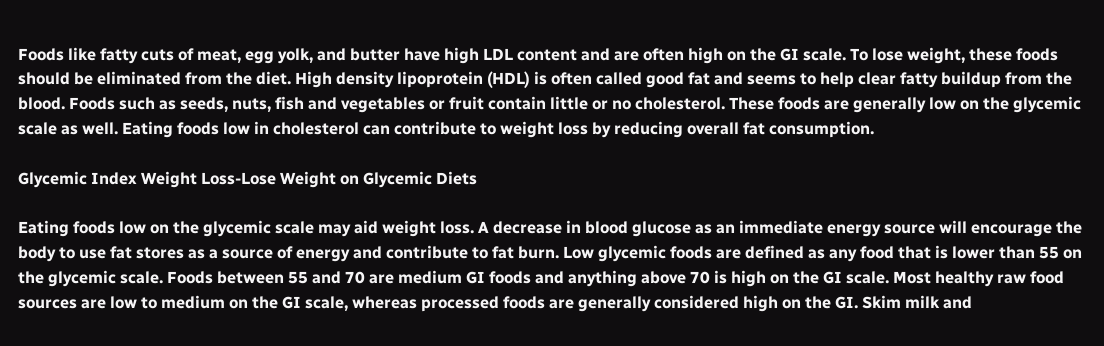Foods like fatty cuts of meat, egg yolk, and butter have high LDL content and are often high on the GI scale. To lose weight, these foods should be eliminated from the diet. High density lipoprotein (HDL) is often called good fat and seems to help clear fatty buildup from the blood. Foods such as seeds, nuts, fish and vegetables or fruit contain little or no cholesterol. These foods are generally low on the glycemic scale as well. Eating foods low in cholesterol can contribute to weight loss by reducing overall fat consumption.

Glycemic Index Weight Loss-Lose Weight on Glycemic Diets

Eating foods low on the glycemic scale may aid weight loss. A decrease in blood glucose as an immediate energy source will encourage the body to use fat stores as a source of energy and contribute to fat burn. Low glycemic foods are defined as any food that is lower than 55 on the glycemic scale. Foods between 55 and 70 are medium GI foods and anything above 70 is high on the GI scale. Most healthy raw food sources are low to medium on the GI scale, whereas processed foods are generally considered high on the GI. Skim milk and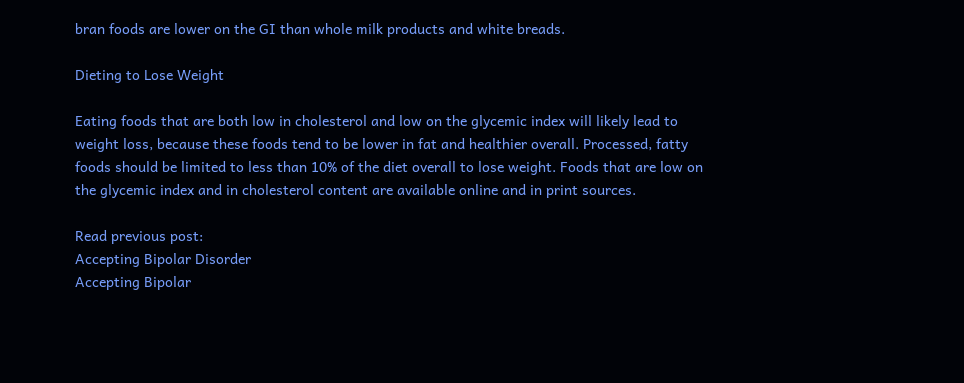bran foods are lower on the GI than whole milk products and white breads.

Dieting to Lose Weight

Eating foods that are both low in cholesterol and low on the glycemic index will likely lead to weight loss, because these foods tend to be lower in fat and healthier overall. Processed, fatty foods should be limited to less than 10% of the diet overall to lose weight. Foods that are low on the glycemic index and in cholesterol content are available online and in print sources.

Read previous post:
Accepting Bipolar Disorder
Accepting Bipolar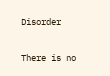Disorder

There is no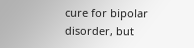cure for bipolar disorder, but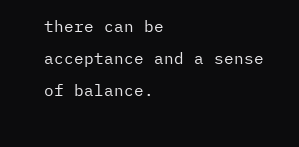there can be acceptance and a sense of balance.